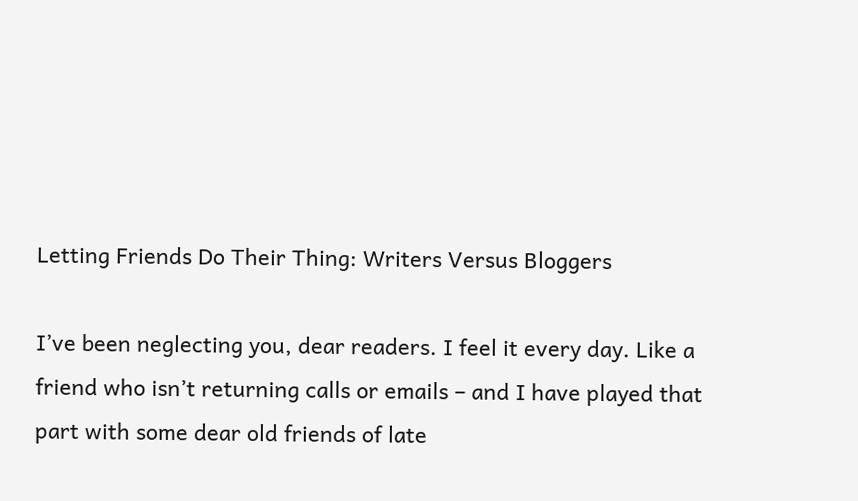Letting Friends Do Their Thing: Writers Versus Bloggers

I’ve been neglecting you, dear readers. I feel it every day. Like a friend who isn’t returning calls or emails – and I have played that part with some dear old friends of late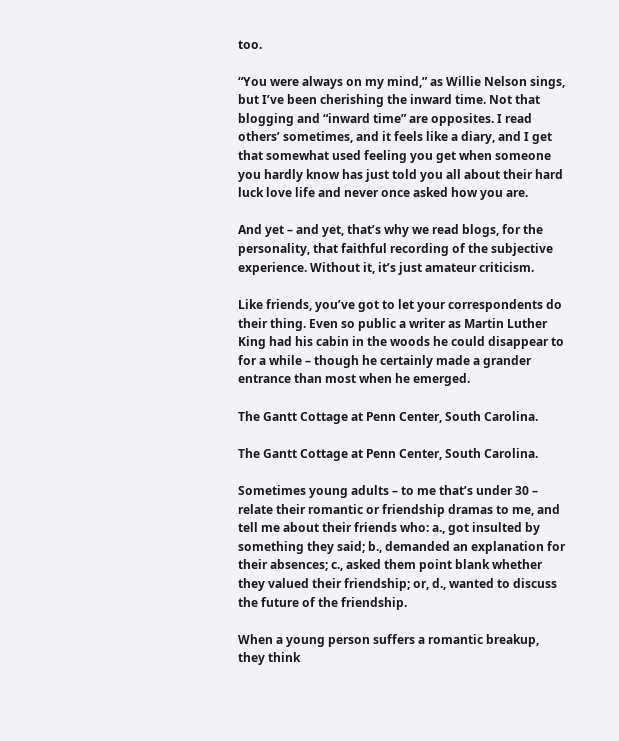too.

“You were always on my mind,” as Willie Nelson sings, but I’ve been cherishing the inward time. Not that blogging and “inward time” are opposites. I read others’ sometimes, and it feels like a diary, and I get that somewhat used feeling you get when someone you hardly know has just told you all about their hard luck love life and never once asked how you are.

And yet – and yet, that’s why we read blogs, for the personality, that faithful recording of the subjective experience. Without it, it’s just amateur criticism.

Like friends, you’ve got to let your correspondents do their thing. Even so public a writer as Martin Luther King had his cabin in the woods he could disappear to for a while – though he certainly made a grander entrance than most when he emerged.

The Gantt Cottage at Penn Center, South Carolina.

The Gantt Cottage at Penn Center, South Carolina.

Sometimes young adults – to me that’s under 30 – relate their romantic or friendship dramas to me, and tell me about their friends who: a., got insulted by something they said; b., demanded an explanation for their absences; c., asked them point blank whether they valued their friendship; or, d., wanted to discuss the future of the friendship.

When a young person suffers a romantic breakup, they think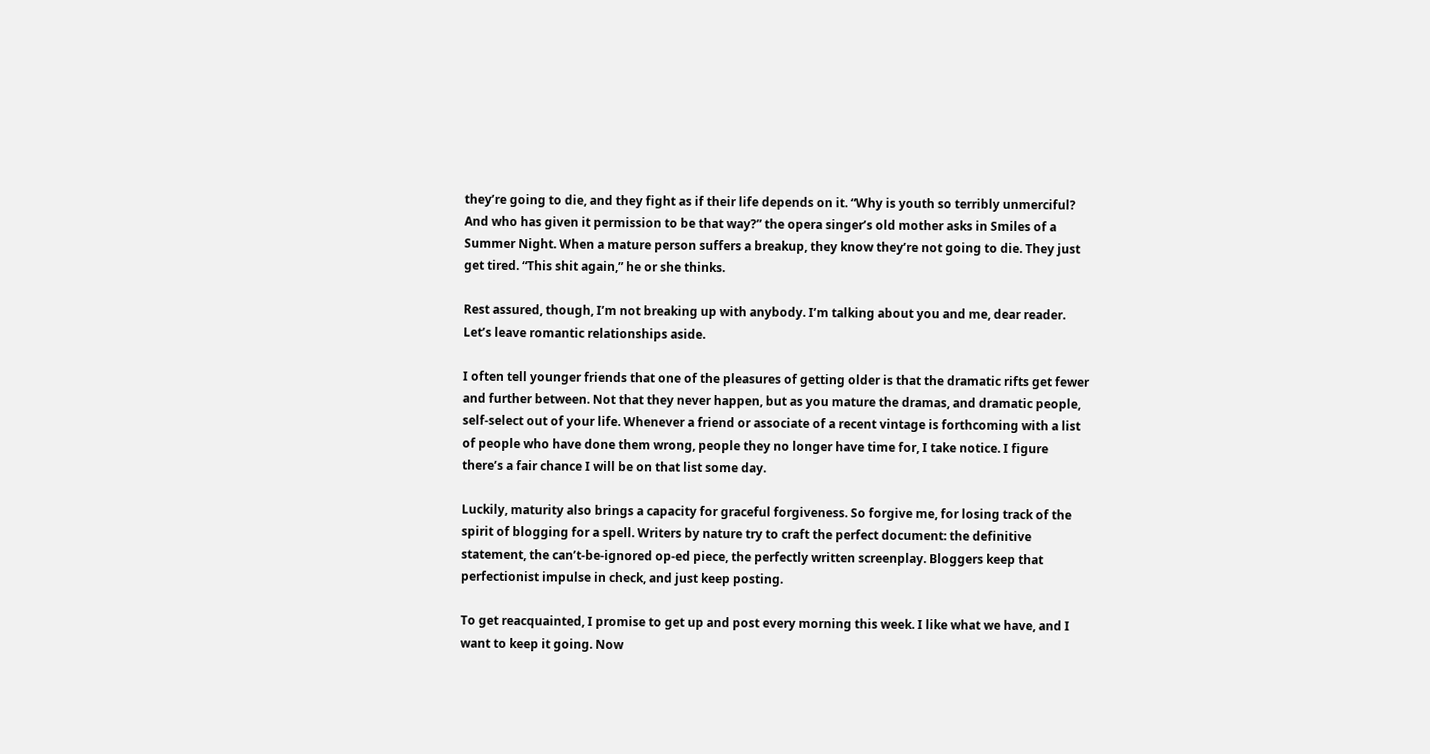they’re going to die, and they fight as if their life depends on it. “Why is youth so terribly unmerciful? And who has given it permission to be that way?” the opera singer’s old mother asks in Smiles of a Summer Night. When a mature person suffers a breakup, they know they’re not going to die. They just get tired. “This shit again,” he or she thinks.

Rest assured, though, I’m not breaking up with anybody. I’m talking about you and me, dear reader. Let’s leave romantic relationships aside.

I often tell younger friends that one of the pleasures of getting older is that the dramatic rifts get fewer and further between. Not that they never happen, but as you mature the dramas, and dramatic people, self-select out of your life. Whenever a friend or associate of a recent vintage is forthcoming with a list of people who have done them wrong, people they no longer have time for, I take notice. I figure there’s a fair chance I will be on that list some day.

Luckily, maturity also brings a capacity for graceful forgiveness. So forgive me, for losing track of the spirit of blogging for a spell. Writers by nature try to craft the perfect document: the definitive statement, the can’t-be-ignored op-ed piece, the perfectly written screenplay. Bloggers keep that perfectionist impulse in check, and just keep posting.

To get reacquainted, I promise to get up and post every morning this week. I like what we have, and I want to keep it going. Now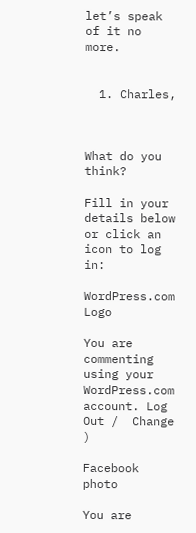let’s speak of it no more.


  1. Charles,



What do you think?

Fill in your details below or click an icon to log in:

WordPress.com Logo

You are commenting using your WordPress.com account. Log Out /  Change )

Facebook photo

You are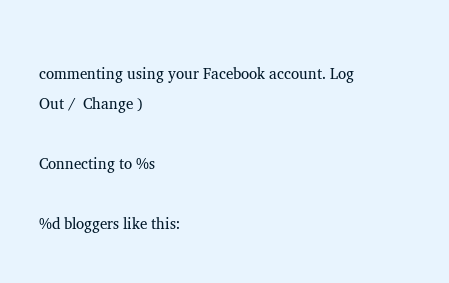commenting using your Facebook account. Log Out /  Change )

Connecting to %s

%d bloggers like this: